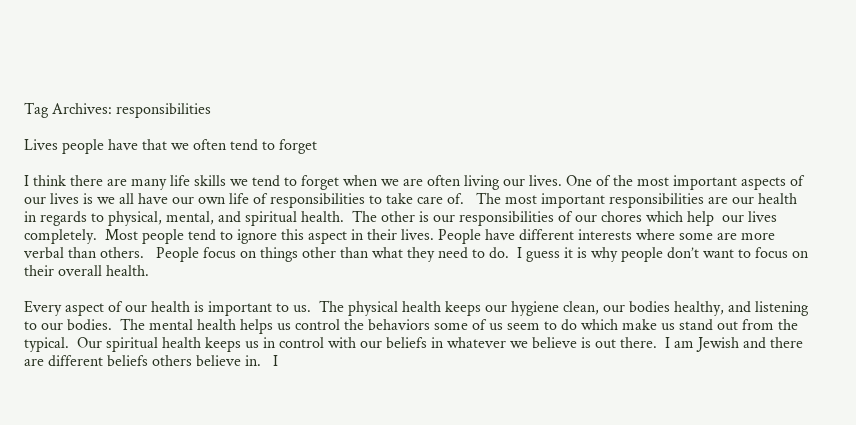Tag Archives: responsibilities

Lives people have that we often tend to forget

I think there are many life skills we tend to forget when we are often living our lives. One of the most important aspects of our lives is we all have our own life of responsibilities to take care of.   The most important responsibilities are our health in regards to physical, mental, and spiritual health.  The other is our responsibilities of our chores which help  our lives completely.  Most people tend to ignore this aspect in their lives. People have different interests where some are more verbal than others.   People focus on things other than what they need to do.  I guess it is why people don’t want to focus on their overall health.

Every aspect of our health is important to us.  The physical health keeps our hygiene clean, our bodies healthy, and listening to our bodies.  The mental health helps us control the behaviors some of us seem to do which make us stand out from the typical.  Our spiritual health keeps us in control with our beliefs in whatever we believe is out there.  I am Jewish and there are different beliefs others believe in.   I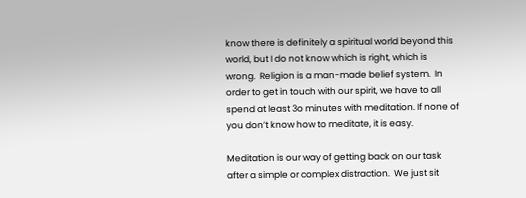know there is definitely a spiritual world beyond this world, but I do not know which is right, which is wrong.  Religion is a man-made belief system.  In order to get in touch with our spirit, we have to all spend at least 3o minutes with meditation. If none of you don’t know how to meditate, it is easy.

Meditation is our way of getting back on our task after a simple or complex distraction.  We just sit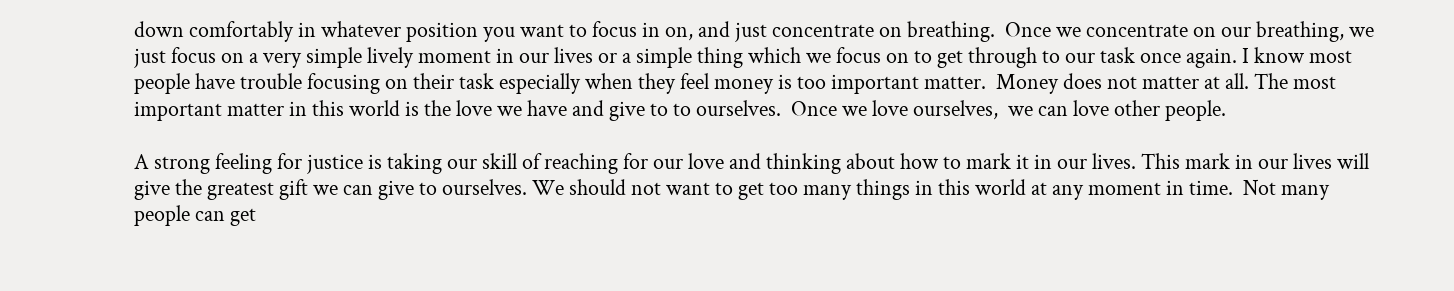down comfortably in whatever position you want to focus in on, and just concentrate on breathing.  Once we concentrate on our breathing, we just focus on a very simple lively moment in our lives or a simple thing which we focus on to get through to our task once again. I know most people have trouble focusing on their task especially when they feel money is too important matter.  Money does not matter at all. The most important matter in this world is the love we have and give to to ourselves.  Once we love ourselves,  we can love other people.

A strong feeling for justice is taking our skill of reaching for our love and thinking about how to mark it in our lives. This mark in our lives will give the greatest gift we can give to ourselves. We should not want to get too many things in this world at any moment in time.  Not many people can get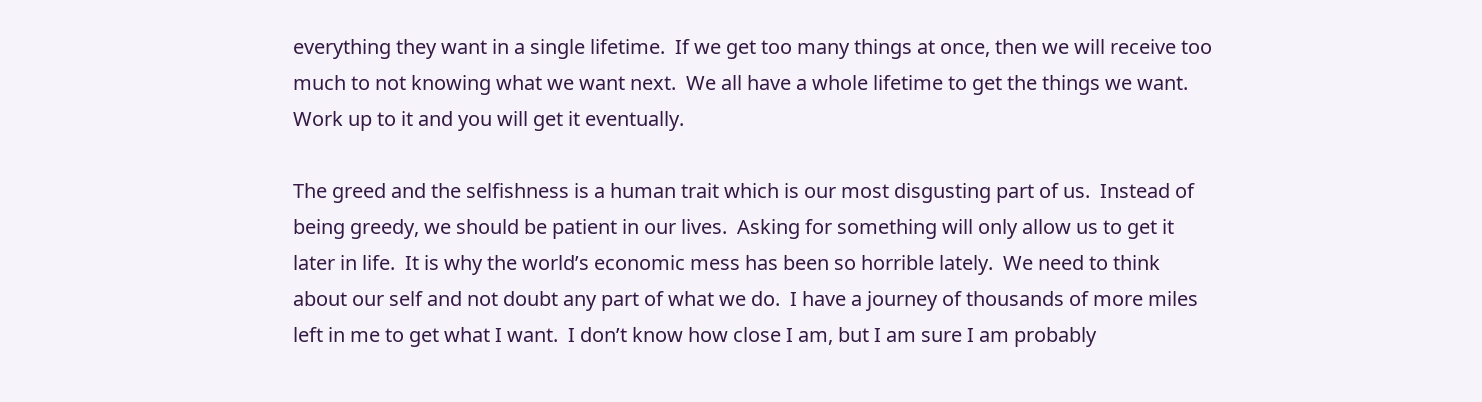everything they want in a single lifetime.  If we get too many things at once, then we will receive too much to not knowing what we want next.  We all have a whole lifetime to get the things we want.  Work up to it and you will get it eventually.

The greed and the selfishness is a human trait which is our most disgusting part of us.  Instead of being greedy, we should be patient in our lives.  Asking for something will only allow us to get it later in life.  It is why the world’s economic mess has been so horrible lately.  We need to think about our self and not doubt any part of what we do.  I have a journey of thousands of more miles left in me to get what I want.  I don’t know how close I am, but I am sure I am probably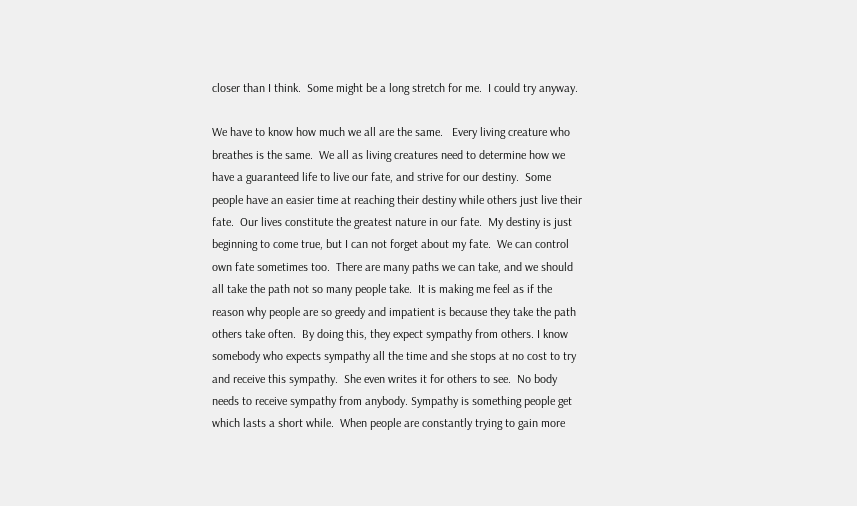closer than I think.  Some might be a long stretch for me.  I could try anyway.

We have to know how much we all are the same.   Every living creature who breathes is the same.  We all as living creatures need to determine how we have a guaranteed life to live our fate, and strive for our destiny.  Some people have an easier time at reaching their destiny while others just live their fate.  Our lives constitute the greatest nature in our fate.  My destiny is just beginning to come true, but I can not forget about my fate.  We can control own fate sometimes too.  There are many paths we can take, and we should all take the path not so many people take.  It is making me feel as if the reason why people are so greedy and impatient is because they take the path others take often.  By doing this, they expect sympathy from others. I know somebody who expects sympathy all the time and she stops at no cost to try and receive this sympathy.  She even writes it for others to see.  No body needs to receive sympathy from anybody. Sympathy is something people get which lasts a short while.  When people are constantly trying to gain more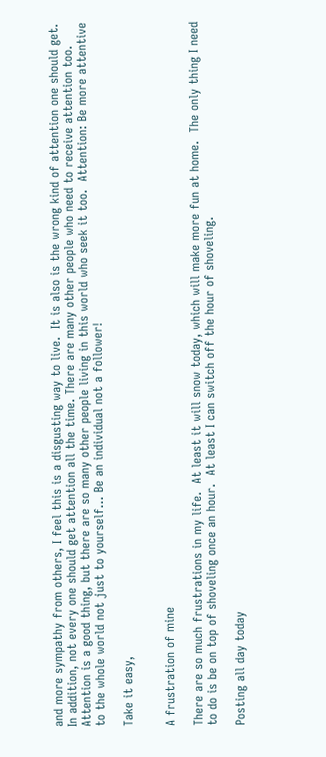and more sympathy from others, I feel this is a disgusting way to live.  It is also is the wrong kind of attention one should get.  In addition, not every one should get attention all the time. There are many other people who need to receive attention too.   Attention is a good thing, but there are so many other people living in this world who seek it too.  Attention: Be more attentive to the whole world not just to yourself… Be an individual not a follower!

Take it easy,


A frustration of mine

There are so much frustrations in my life.  At least it will snow today, which will make more fun at home.  The only thing I need to do is be on top of shoveling once an hour.  At least I can switch off the hour of shoveling.

Posting all day today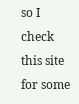so I check this site for some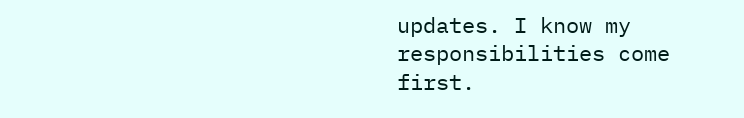updates. I know my responsibilities come first.